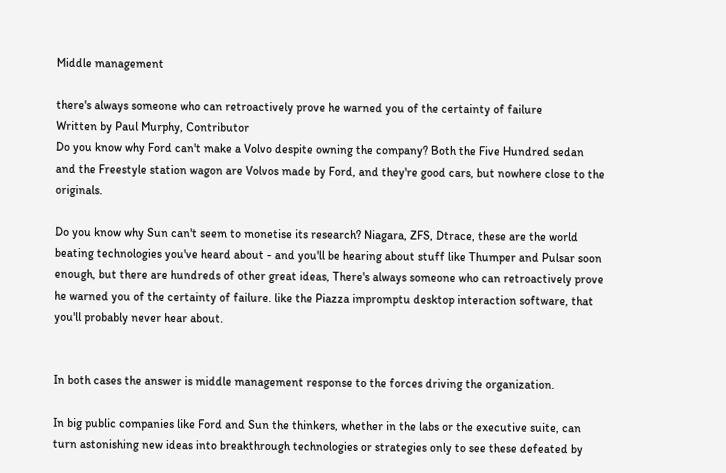Middle management

there's always someone who can retroactively prove he warned you of the certainty of failure
Written by Paul Murphy, Contributor
Do you know why Ford can't make a Volvo despite owning the company? Both the Five Hundred sedan and the Freestyle station wagon are Volvos made by Ford, and they're good cars, but nowhere close to the originals.

Do you know why Sun can't seem to monetise its research? Niagara, ZFS, Dtrace, these are the world beating technologies you've heard about - and you'll be hearing about stuff like Thumper and Pulsar soon enough, but there are hundreds of other great ideas, There's always someone who can retroactively prove he warned you of the certainty of failure. like the Piazza impromptu desktop interaction software, that you'll probably never hear about.


In both cases the answer is middle management response to the forces driving the organization.

In big public companies like Ford and Sun the thinkers, whether in the labs or the executive suite, can turn astonishing new ideas into breakthrough technologies or strategies only to see these defeated by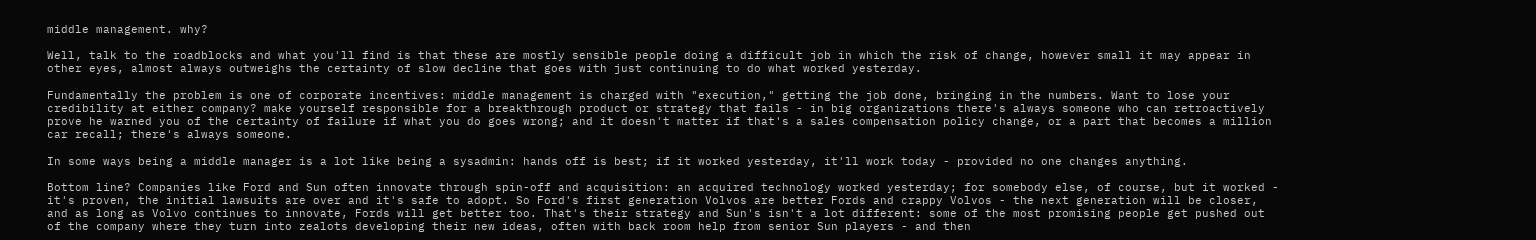middle management. why?

Well, talk to the roadblocks and what you'll find is that these are mostly sensible people doing a difficult job in which the risk of change, however small it may appear in other eyes, almost always outweighs the certainty of slow decline that goes with just continuing to do what worked yesterday.

Fundamentally the problem is one of corporate incentives: middle management is charged with "execution," getting the job done, bringing in the numbers. Want to lose your credibility at either company? make yourself responsible for a breakthrough product or strategy that fails - in big organizations there's always someone who can retroactively prove he warned you of the certainty of failure if what you do goes wrong; and it doesn't matter if that's a sales compensation policy change, or a part that becomes a million car recall; there's always someone.

In some ways being a middle manager is a lot like being a sysadmin: hands off is best; if it worked yesterday, it'll work today - provided no one changes anything.

Bottom line? Companies like Ford and Sun often innovate through spin-off and acquisition: an acquired technology worked yesterday; for somebody else, of course, but it worked - it's proven, the initial lawsuits are over and it's safe to adopt. So Ford's first generation Volvos are better Fords and crappy Volvos - the next generation will be closer, and as long as Volvo continues to innovate, Fords will get better too. That's their strategy and Sun's isn't a lot different: some of the most promising people get pushed out of the company where they turn into zealots developing their new ideas, often with back room help from senior Sun players - and then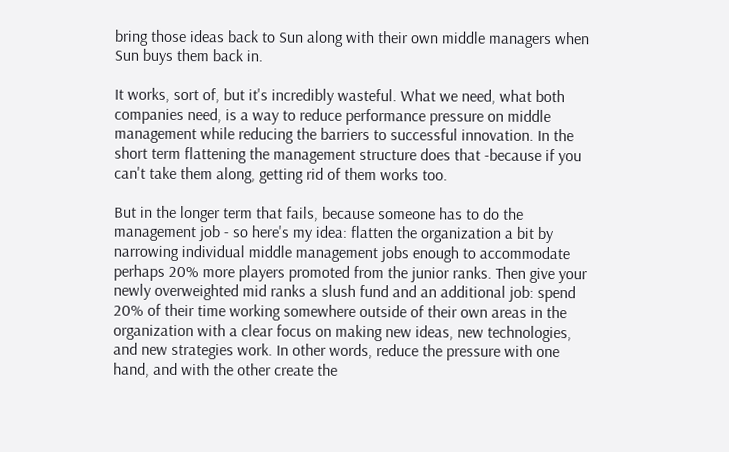bring those ideas back to Sun along with their own middle managers when Sun buys them back in.

It works, sort of, but it's incredibly wasteful. What we need, what both companies need, is a way to reduce performance pressure on middle management while reducing the barriers to successful innovation. In the short term flattening the management structure does that -because if you can't take them along, getting rid of them works too.

But in the longer term that fails, because someone has to do the management job - so here's my idea: flatten the organization a bit by narrowing individual middle management jobs enough to accommodate perhaps 20% more players promoted from the junior ranks. Then give your newly overweighted mid ranks a slush fund and an additional job: spend 20% of their time working somewhere outside of their own areas in the organization with a clear focus on making new ideas, new technologies, and new strategies work. In other words, reduce the pressure with one hand, and with the other create the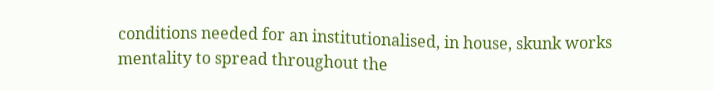conditions needed for an institutionalised, in house, skunk works mentality to spread throughout the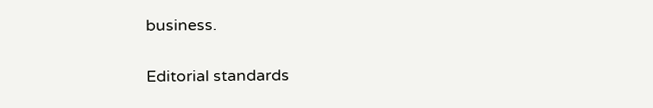business.

Editorial standards